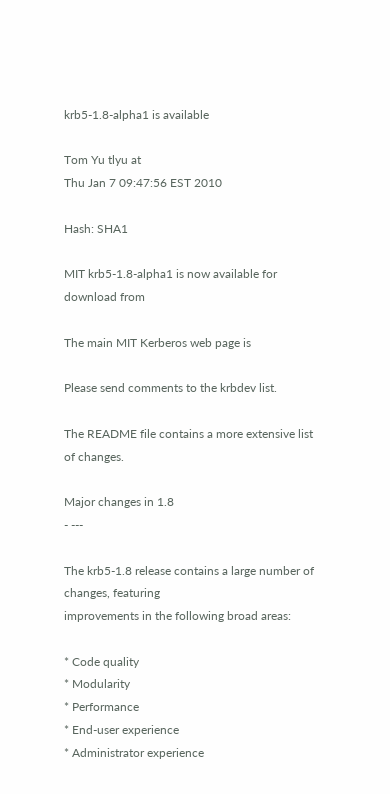krb5-1.8-alpha1 is available

Tom Yu tlyu at
Thu Jan 7 09:47:56 EST 2010

Hash: SHA1

MIT krb5-1.8-alpha1 is now available for download from

The main MIT Kerberos web page is

Please send comments to the krbdev list.

The README file contains a more extensive list of changes.

Major changes in 1.8
- ---

The krb5-1.8 release contains a large number of changes, featuring
improvements in the following broad areas:

* Code quality
* Modularity
* Performance
* End-user experience
* Administrator experience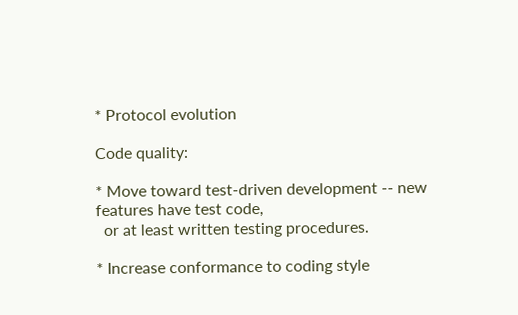* Protocol evolution

Code quality:

* Move toward test-driven development -- new features have test code,
  or at least written testing procedures.

* Increase conformance to coding style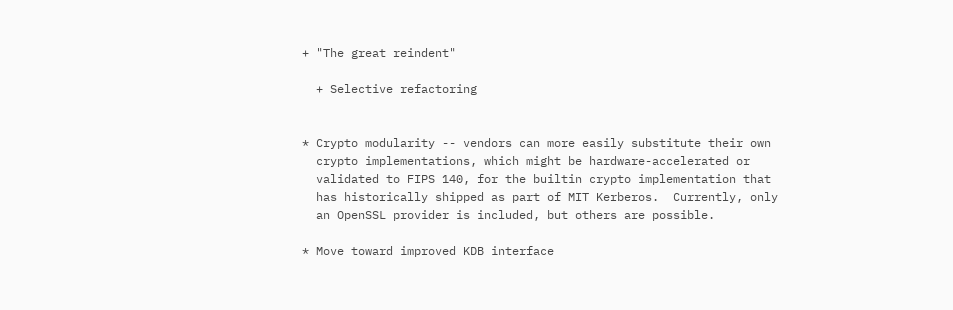+ "The great reindent"

  + Selective refactoring


* Crypto modularity -- vendors can more easily substitute their own
  crypto implementations, which might be hardware-accelerated or
  validated to FIPS 140, for the builtin crypto implementation that
  has historically shipped as part of MIT Kerberos.  Currently, only
  an OpenSSL provider is included, but others are possible.

* Move toward improved KDB interface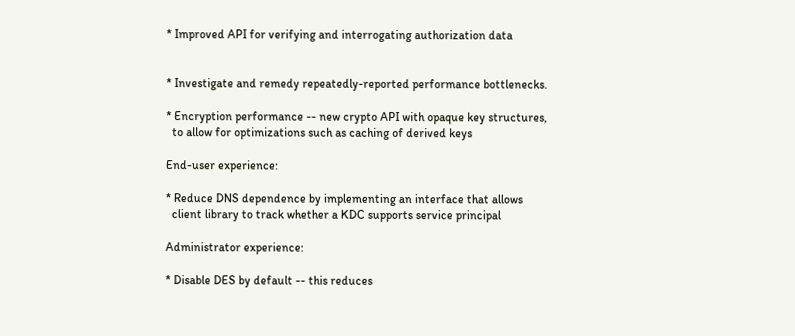* Improved API for verifying and interrogating authorization data


* Investigate and remedy repeatedly-reported performance bottlenecks.

* Encryption performance -- new crypto API with opaque key structures,
  to allow for optimizations such as caching of derived keys

End-user experience:

* Reduce DNS dependence by implementing an interface that allows
  client library to track whether a KDC supports service principal

Administrator experience:

* Disable DES by default -- this reduces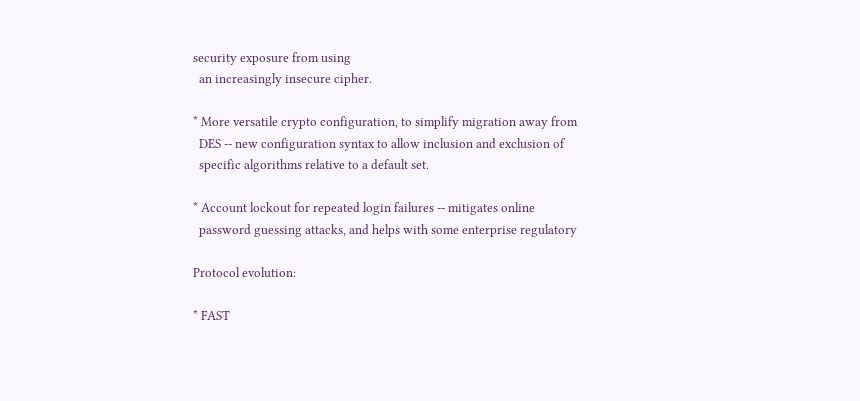security exposure from using
  an increasingly insecure cipher.

* More versatile crypto configuration, to simplify migration away from
  DES -- new configuration syntax to allow inclusion and exclusion of
  specific algorithms relative to a default set.

* Account lockout for repeated login failures -- mitigates online
  password guessing attacks, and helps with some enterprise regulatory

Protocol evolution:

* FAST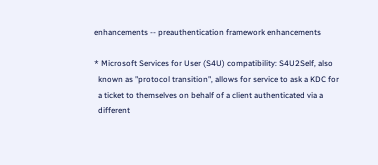enhancements -- preauthentication framework enhancements

* Microsoft Services for User (S4U) compatibility: S4U2Self, also
  known as "protocol transition", allows for service to ask a KDC for
  a ticket to themselves on behalf of a client authenticated via a
  different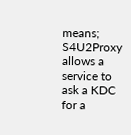means; S4U2Proxy allows a service to ask a KDC for a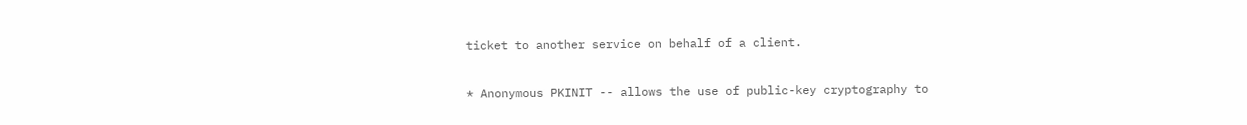ticket to another service on behalf of a client.

* Anonymous PKINIT -- allows the use of public-key cryptography to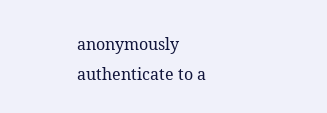anonymously authenticate to a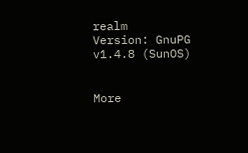realm
Version: GnuPG v1.4.8 (SunOS)


More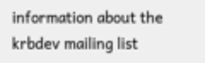information about the krbdev mailing list